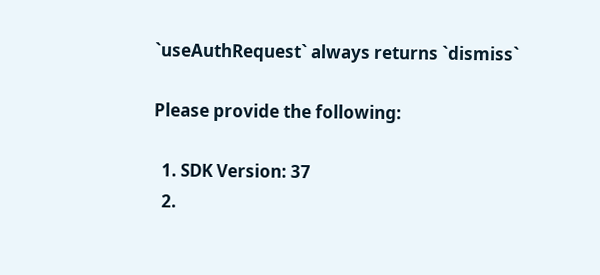`useAuthRequest` always returns `dismiss`

Please provide the following:

  1. SDK Version: 37
  2.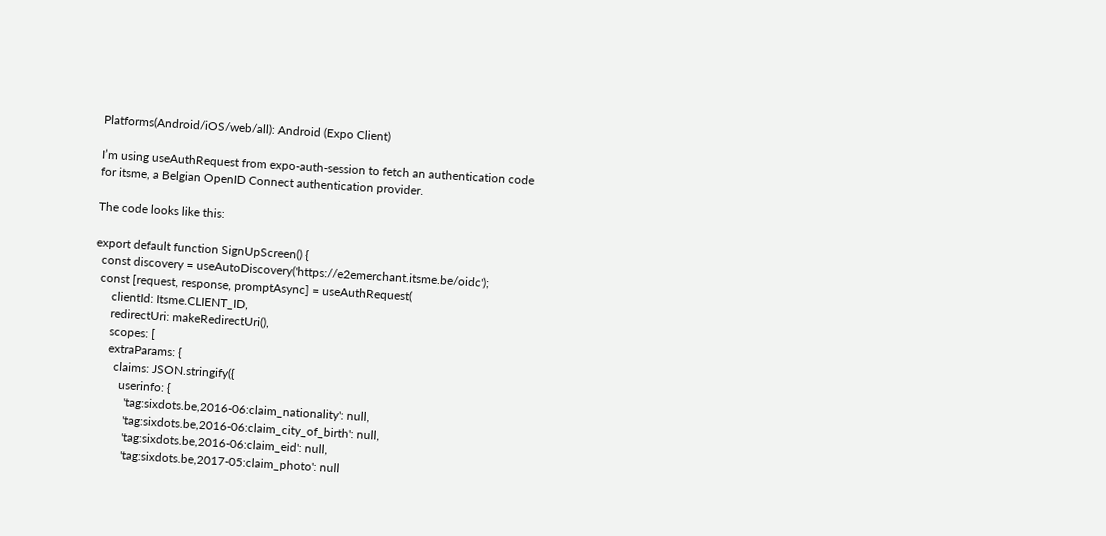Platforms(Android/iOS/web/all): Android (Expo Client)

I’m using useAuthRequest from expo-auth-session to fetch an authentication code for itsme, a Belgian OpenID Connect authentication provider.

The code looks like this:

export default function SignUpScreen() {
  const discovery = useAutoDiscovery('https://e2emerchant.itsme.be/oidc');
  const [request, response, promptAsync] = useAuthRequest(
      clientId: Itsme.CLIENT_ID,
      redirectUri: makeRedirectUri(),
      scopes: [
      extraParams: {
        claims: JSON.stringify({
          userinfo: {
            'tag:sixdots.be,2016-06:claim_nationality': null,
            'tag:sixdots.be,2016-06:claim_city_of_birth': null,
            'tag:sixdots.be,2016-06:claim_eid': null,
            'tag:sixdots.be,2017-05:claim_photo': null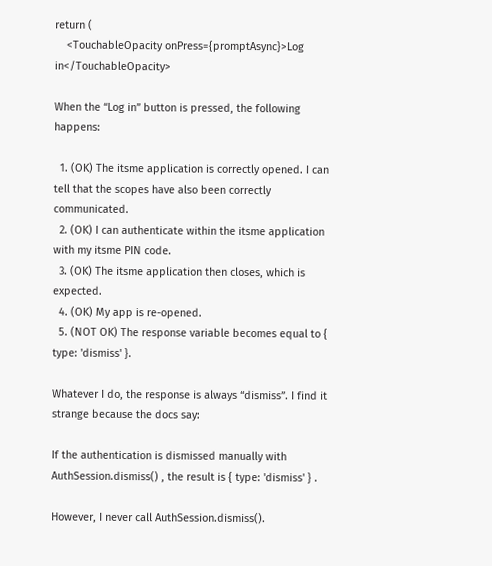return (
    <TouchableOpacity onPress={promptAsync}>Log in</TouchableOpacity>

When the “Log in” button is pressed, the following happens:

  1. (OK) The itsme application is correctly opened. I can tell that the scopes have also been correctly communicated.
  2. (OK) I can authenticate within the itsme application with my itsme PIN code.
  3. (OK) The itsme application then closes, which is expected.
  4. (OK) My app is re-opened.
  5. (NOT OK) The response variable becomes equal to { type: 'dismiss' }.

Whatever I do, the response is always “dismiss”. I find it strange because the docs say:

If the authentication is dismissed manually with AuthSession.dismiss() , the result is { type: 'dismiss' } .

However, I never call AuthSession.dismiss().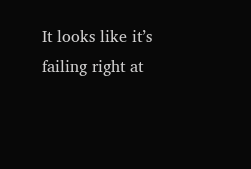It looks like it’s failing right at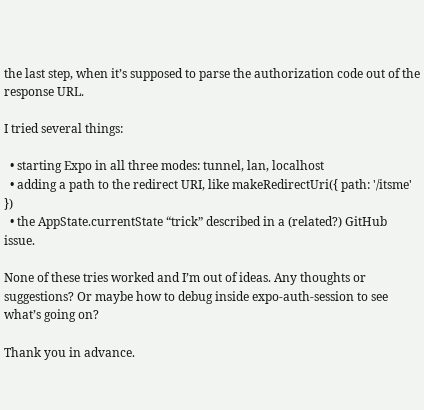the last step, when it’s supposed to parse the authorization code out of the response URL.

I tried several things:

  • starting Expo in all three modes: tunnel, lan, localhost
  • adding a path to the redirect URI, like makeRedirectUri({ path: '/itsme' })
  • the AppState.currentState “trick” described in a (related?) GitHub issue.

None of these tries worked and I’m out of ideas. Any thoughts or suggestions? Or maybe how to debug inside expo-auth-session to see what’s going on?

Thank you in advance.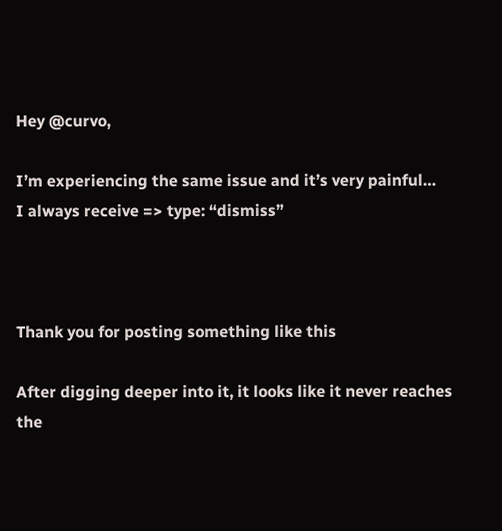Hey @curvo,

I’m experiencing the same issue and it’s very painful…
I always receive => type: “dismiss”



Thank you for posting something like this

After digging deeper into it, it looks like it never reaches the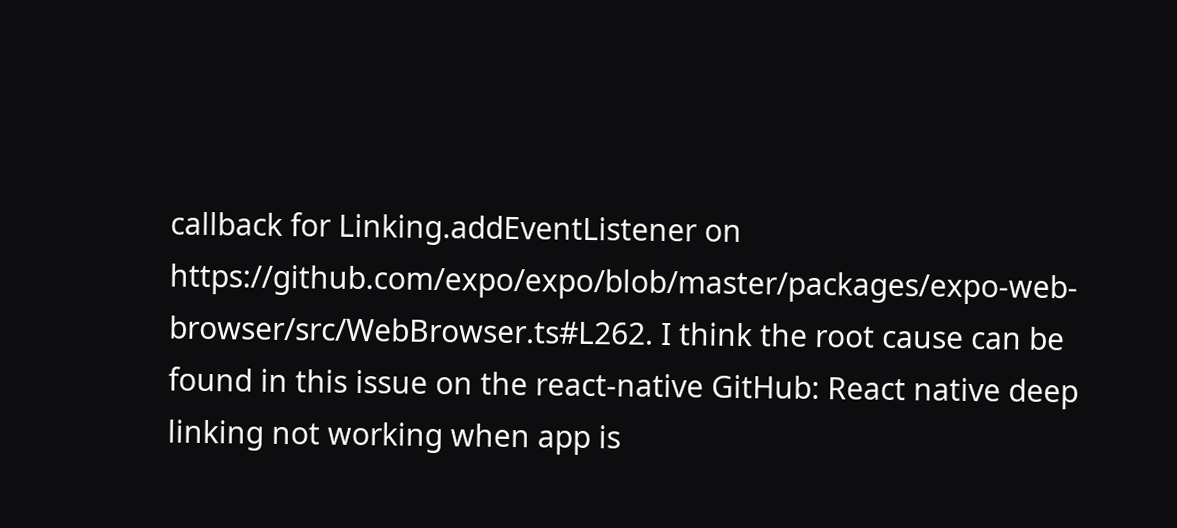callback for Linking.addEventListener on https://github.com/expo/expo/blob/master/packages/expo-web-browser/src/WebBrowser.ts#L262. I think the root cause can be found in this issue on the react-native GitHub: React native deep linking not working when app is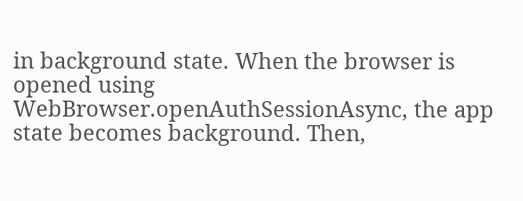in background state. When the browser is opened using WebBrowser.openAuthSessionAsync, the app state becomes background. Then,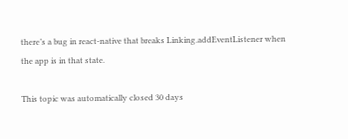there’s a bug in react-native that breaks Linking.addEventListener when the app is in that state.

This topic was automatically closed 30 days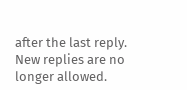after the last reply. New replies are no longer allowed.